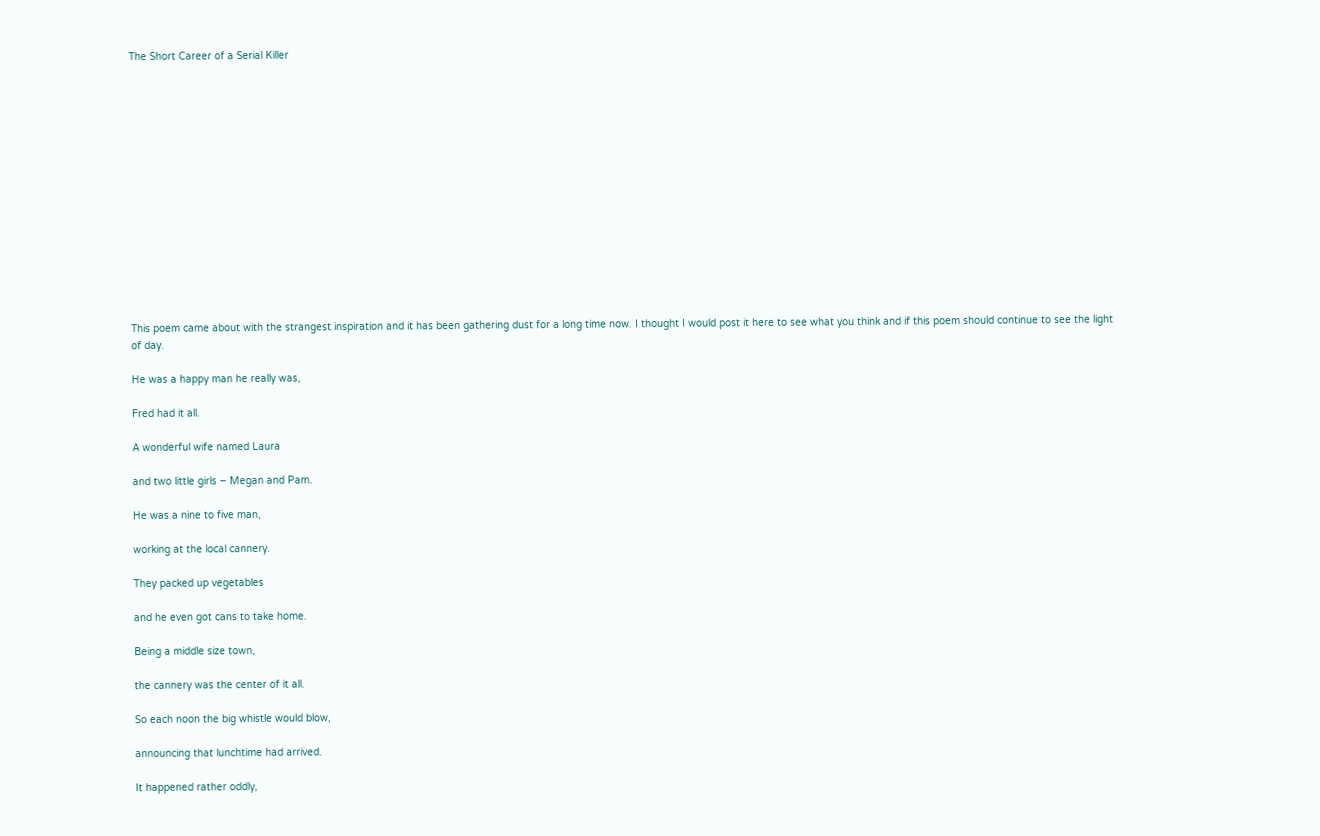The Short Career of a Serial Killer















This poem came about with the strangest inspiration and it has been gathering dust for a long time now. I thought I would post it here to see what you think and if this poem should continue to see the light of day.

He was a happy man he really was,

Fred had it all.

A wonderful wife named Laura

and two little girls – Megan and Pam.

He was a nine to five man,

working at the local cannery.

They packed up vegetables

and he even got cans to take home.

Being a middle size town,

the cannery was the center of it all.

So each noon the big whistle would blow,

announcing that lunchtime had arrived.

It happened rather oddly,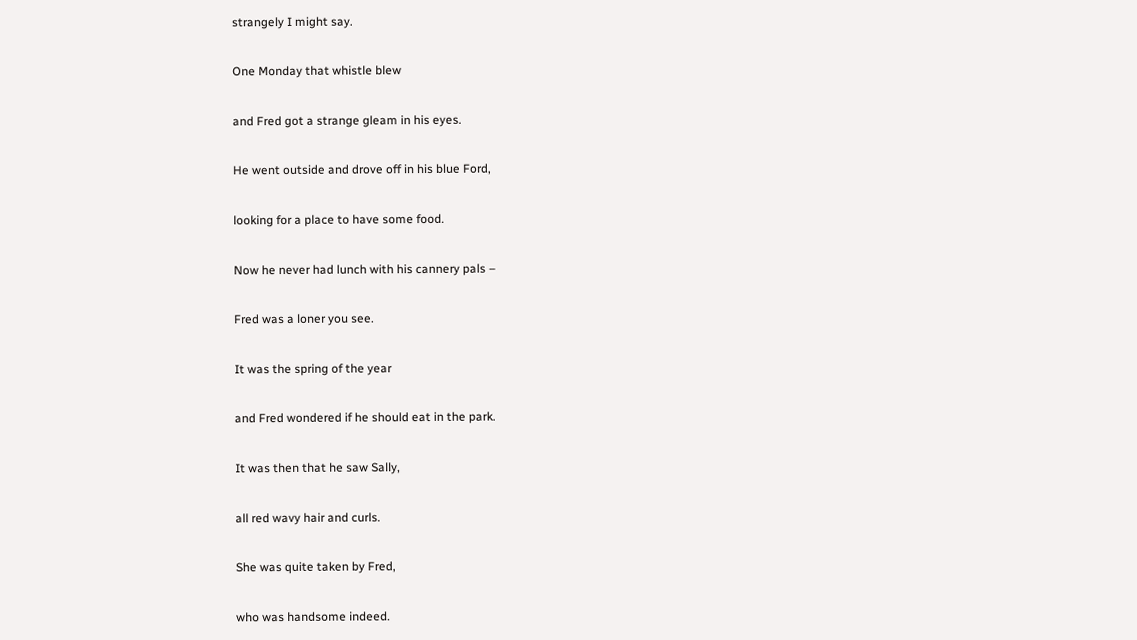strangely I might say.

One Monday that whistle blew

and Fred got a strange gleam in his eyes.

He went outside and drove off in his blue Ford,

looking for a place to have some food.

Now he never had lunch with his cannery pals –

Fred was a loner you see.

It was the spring of the year

and Fred wondered if he should eat in the park.

It was then that he saw Sally,

all red wavy hair and curls.

She was quite taken by Fred,

who was handsome indeed.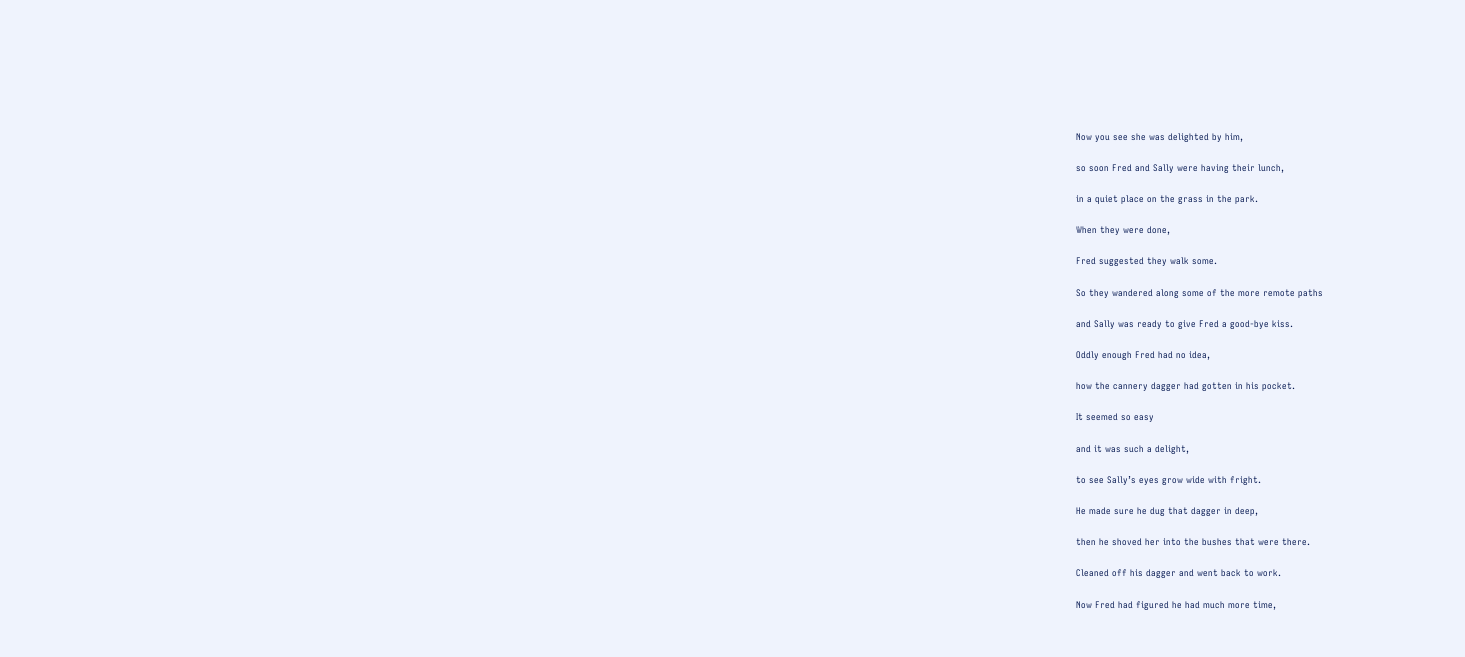Now you see she was delighted by him,

so soon Fred and Sally were having their lunch,

in a quiet place on the grass in the park.

When they were done,

Fred suggested they walk some.

So they wandered along some of the more remote paths

and Sally was ready to give Fred a good-bye kiss.

Oddly enough Fred had no idea,

how the cannery dagger had gotten in his pocket.

It seemed so easy

and it was such a delight,

to see Sally’s eyes grow wide with fright.

He made sure he dug that dagger in deep,

then he shoved her into the bushes that were there.

Cleaned off his dagger and went back to work.

Now Fred had figured he had much more time,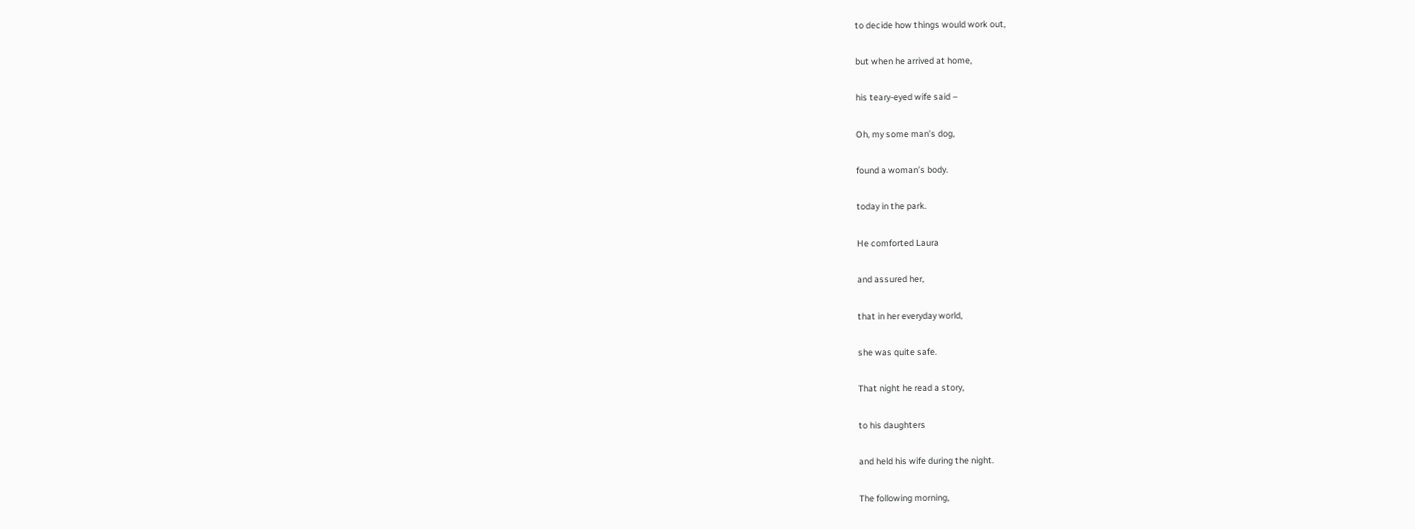to decide how things would work out,

but when he arrived at home,

his teary-eyed wife said –

Oh, my some man’s dog,

found a woman’s body.

today in the park.

He comforted Laura

and assured her,

that in her everyday world,

she was quite safe.

That night he read a story,

to his daughters

and held his wife during the night.

The following morning,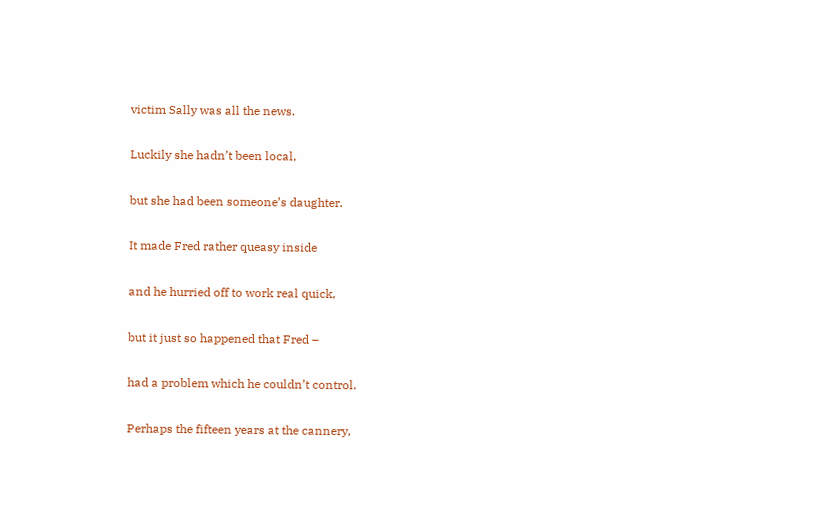victim Sally was all the news.

Luckily she hadn’t been local,

but she had been someone’s daughter.

It made Fred rather queasy inside

and he hurried off to work real quick,

but it just so happened that Fred –

had a problem which he couldn’t control.

Perhaps the fifteen years at the cannery,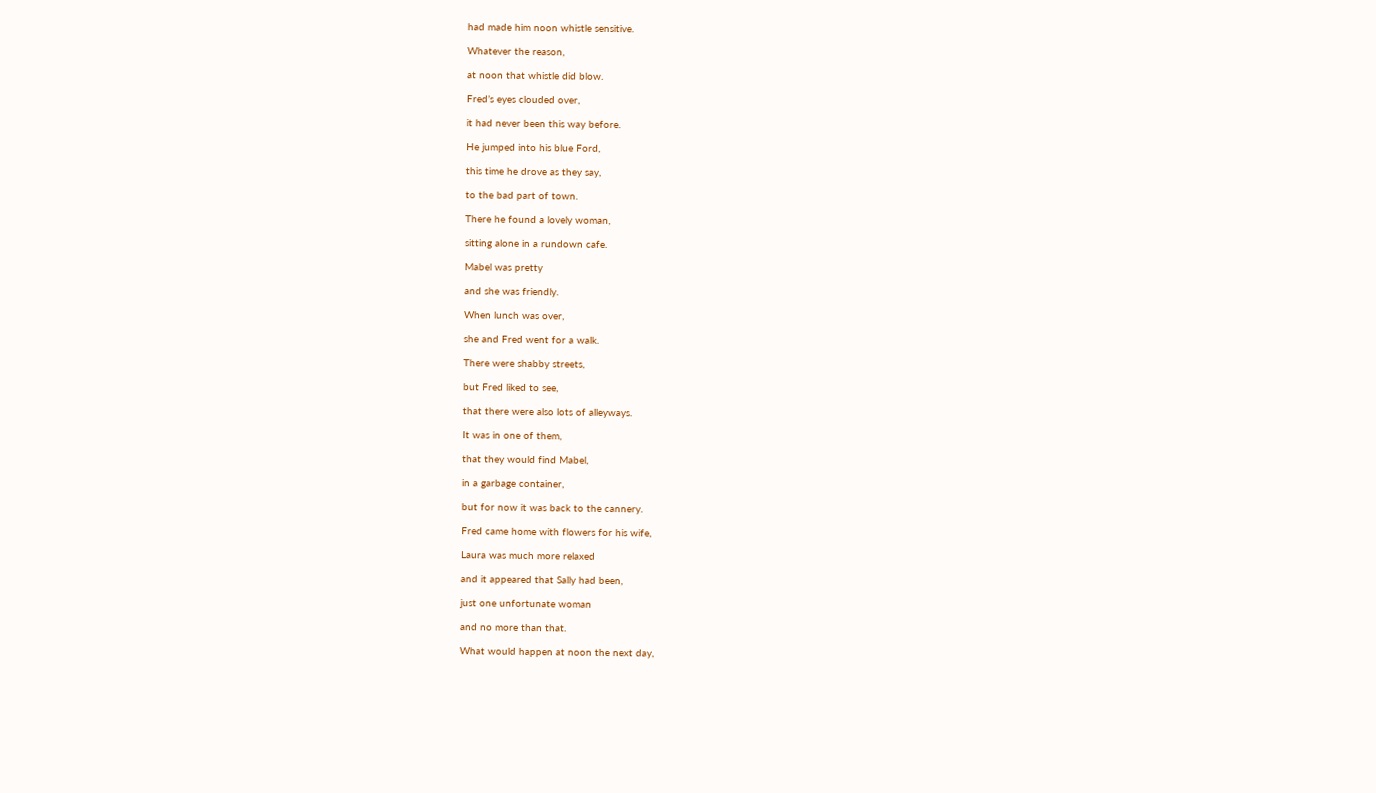had made him noon whistle sensitive.

Whatever the reason,

at noon that whistle did blow.

Fred’s eyes clouded over,

it had never been this way before.

He jumped into his blue Ford,

this time he drove as they say,

to the bad part of town.

There he found a lovely woman,

sitting alone in a rundown cafe.

Mabel was pretty

and she was friendly.

When lunch was over,

she and Fred went for a walk.

There were shabby streets,

but Fred liked to see,

that there were also lots of alleyways.

It was in one of them,

that they would find Mabel,

in a garbage container,

but for now it was back to the cannery.

Fred came home with flowers for his wife,

Laura was much more relaxed

and it appeared that Sally had been,

just one unfortunate woman

and no more than that.

What would happen at noon the next day,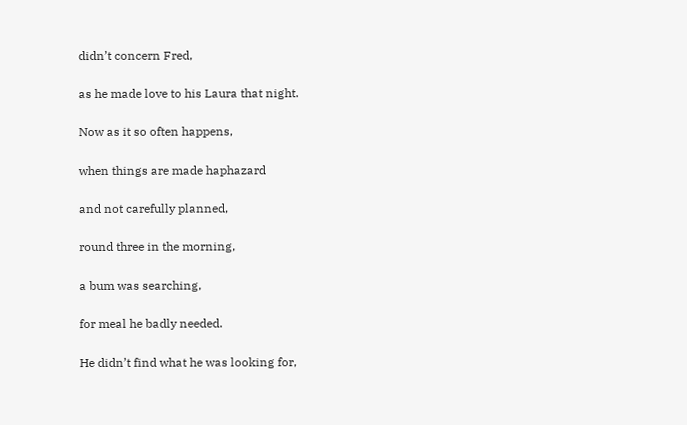didn’t concern Fred,

as he made love to his Laura that night.

Now as it so often happens,

when things are made haphazard

and not carefully planned,

round three in the morning,

a bum was searching,

for meal he badly needed.

He didn’t find what he was looking for,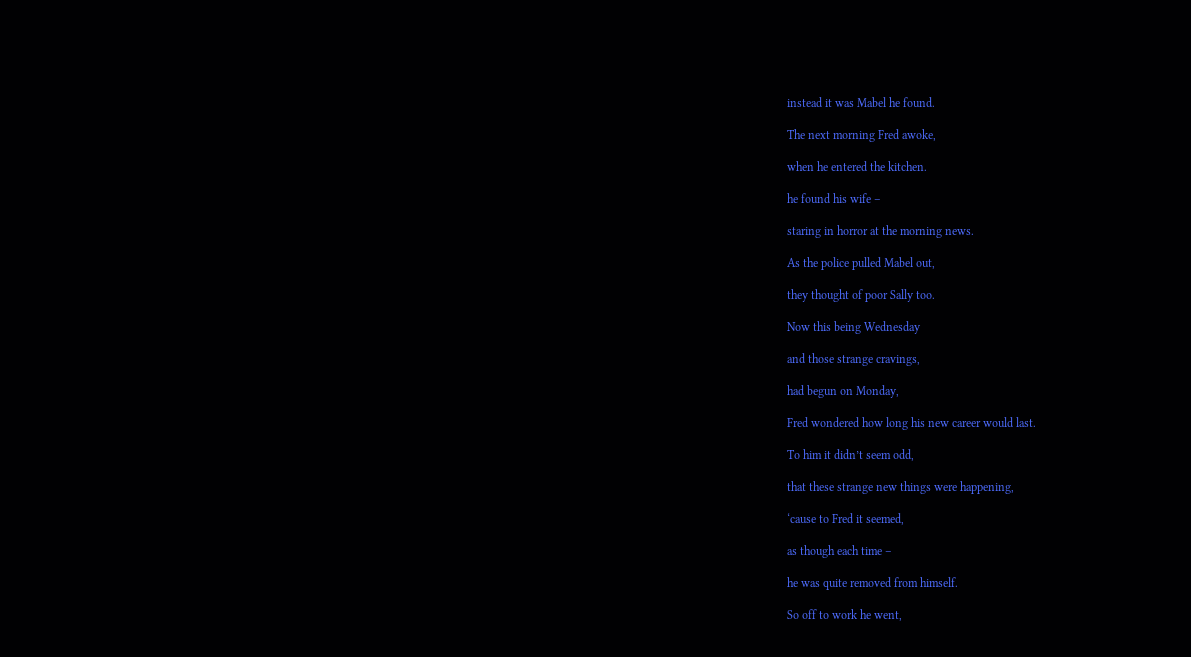instead it was Mabel he found.

The next morning Fred awoke,

when he entered the kitchen.

he found his wife –

staring in horror at the morning news.

As the police pulled Mabel out,

they thought of poor Sally too.

Now this being Wednesday

and those strange cravings,

had begun on Monday,

Fred wondered how long his new career would last.

To him it didn’t seem odd,

that these strange new things were happening,

‘cause to Fred it seemed,

as though each time –

he was quite removed from himself.

So off to work he went,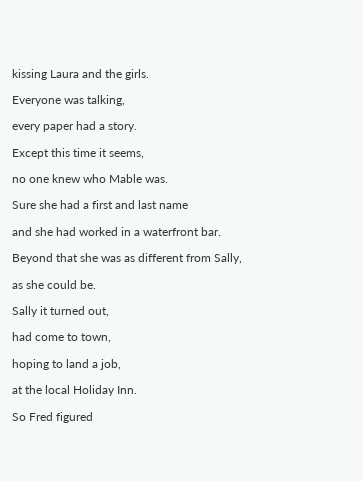kissing Laura and the girls.

Everyone was talking,

every paper had a story.

Except this time it seems,

no one knew who Mable was.

Sure she had a first and last name

and she had worked in a waterfront bar.

Beyond that she was as different from Sally,

as she could be.

Sally it turned out,

had come to town,

hoping to land a job,

at the local Holiday Inn.

So Fred figured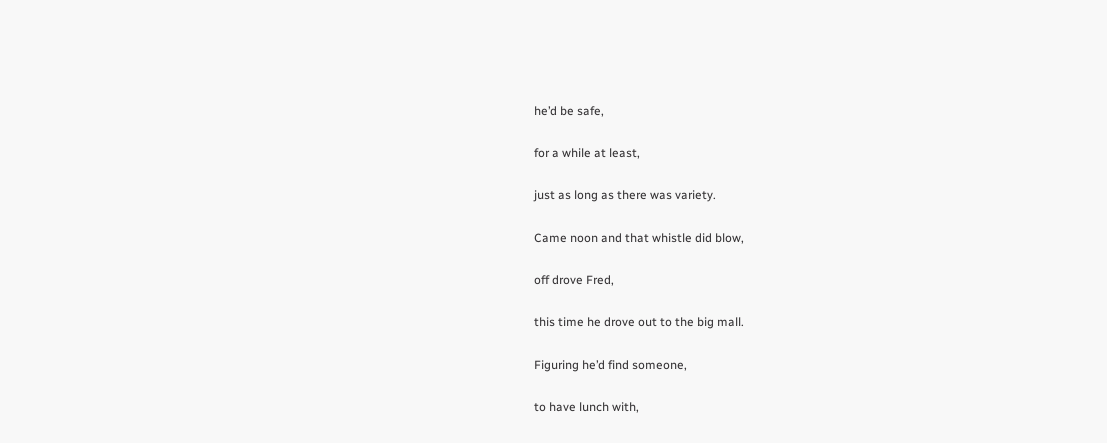he’d be safe,

for a while at least,

just as long as there was variety.

Came noon and that whistle did blow,

off drove Fred,

this time he drove out to the big mall.

Figuring he’d find someone,

to have lunch with,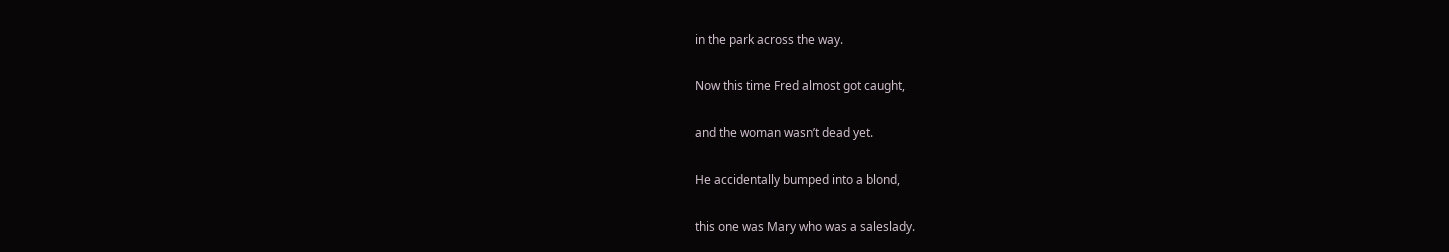in the park across the way.

Now this time Fred almost got caught,

and the woman wasn’t dead yet.

He accidentally bumped into a blond,

this one was Mary who was a saleslady.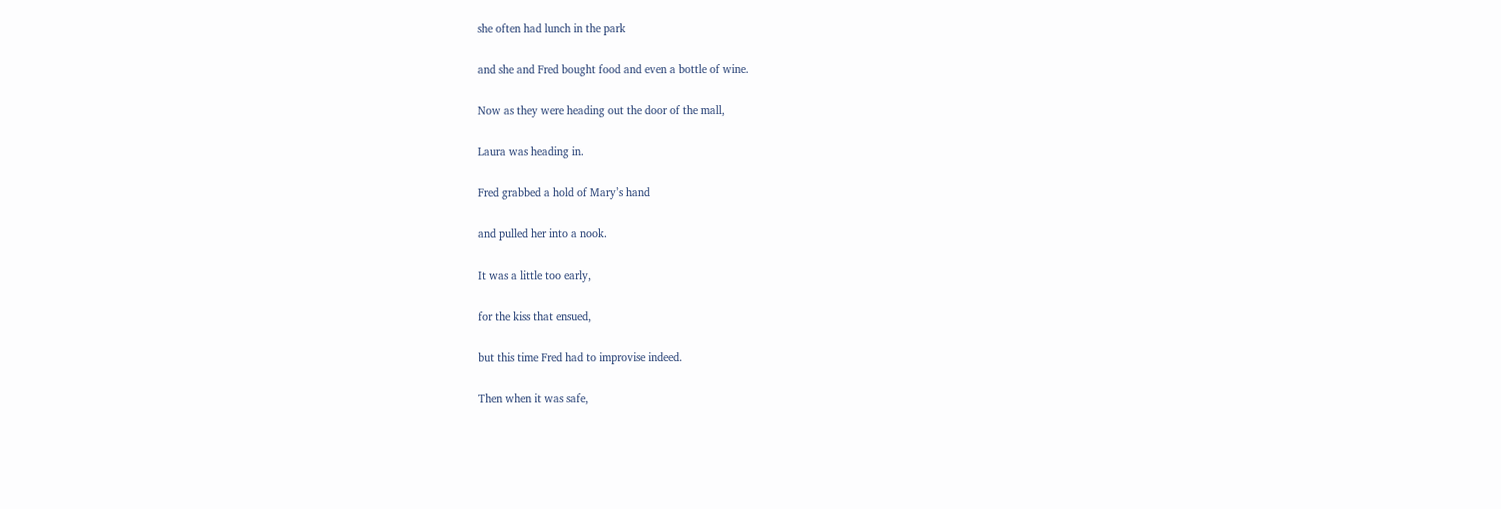she often had lunch in the park

and she and Fred bought food and even a bottle of wine.

Now as they were heading out the door of the mall,

Laura was heading in.

Fred grabbed a hold of Mary’s hand

and pulled her into a nook.

It was a little too early,

for the kiss that ensued,

but this time Fred had to improvise indeed.

Then when it was safe,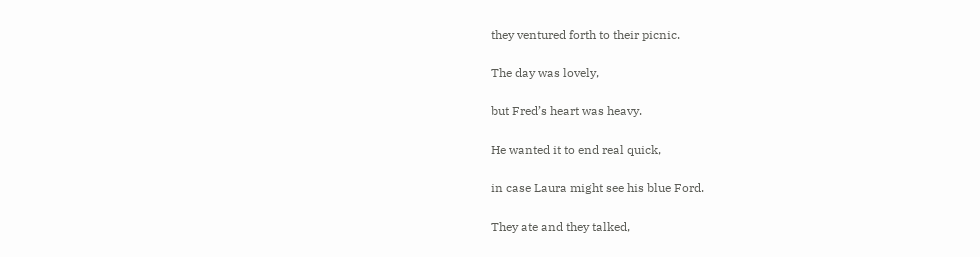they ventured forth to their picnic.

The day was lovely,

but Fred’s heart was heavy.

He wanted it to end real quick,

in case Laura might see his blue Ford.

They ate and they talked,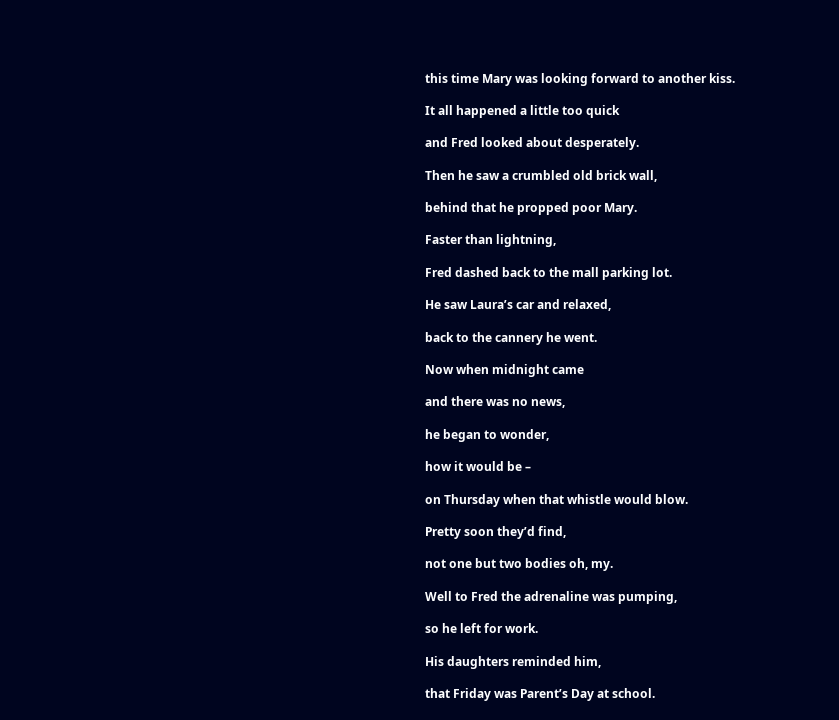this time Mary was looking forward to another kiss.

It all happened a little too quick

and Fred looked about desperately.

Then he saw a crumbled old brick wall,

behind that he propped poor Mary.

Faster than lightning,

Fred dashed back to the mall parking lot.

He saw Laura’s car and relaxed,

back to the cannery he went.

Now when midnight came

and there was no news,

he began to wonder,

how it would be –

on Thursday when that whistle would blow.

Pretty soon they’d find,

not one but two bodies oh, my.

Well to Fred the adrenaline was pumping,

so he left for work.

His daughters reminded him,

that Friday was Parent’s Day at school.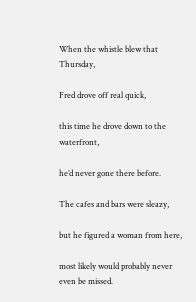When the whistle blew that Thursday,

Fred drove off real quick,

this time he drove down to the waterfront,

he’d never gone there before.

The cafes and bars were sleazy,

but he figured a woman from here,

most likely would probably never even be missed.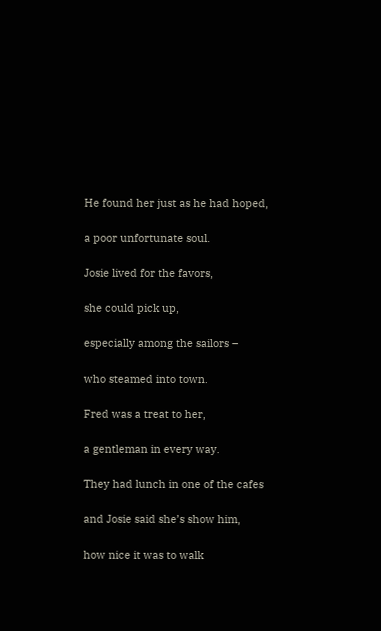He found her just as he had hoped,

a poor unfortunate soul.

Josie lived for the favors,

she could pick up,

especially among the sailors –

who steamed into town.

Fred was a treat to her,

a gentleman in every way.

They had lunch in one of the cafes

and Josie said she’s show him,

how nice it was to walk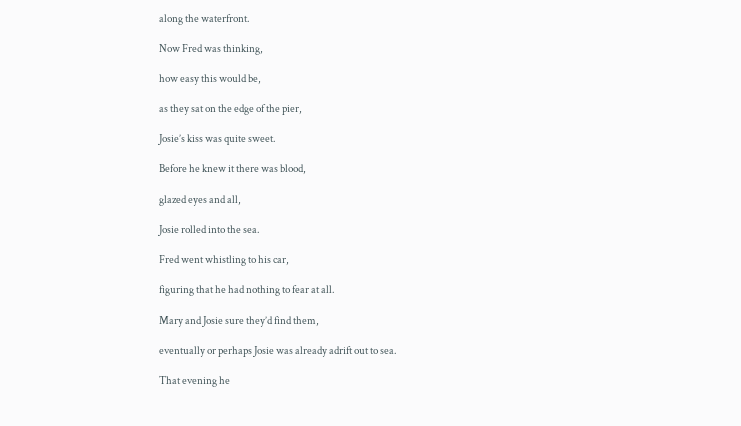along the waterfront.

Now Fred was thinking,

how easy this would be,

as they sat on the edge of the pier,

Josie’s kiss was quite sweet.

Before he knew it there was blood,

glazed eyes and all,

Josie rolled into the sea.

Fred went whistling to his car,

figuring that he had nothing to fear at all.

Mary and Josie sure they’d find them,

eventually or perhaps Josie was already adrift out to sea.

That evening he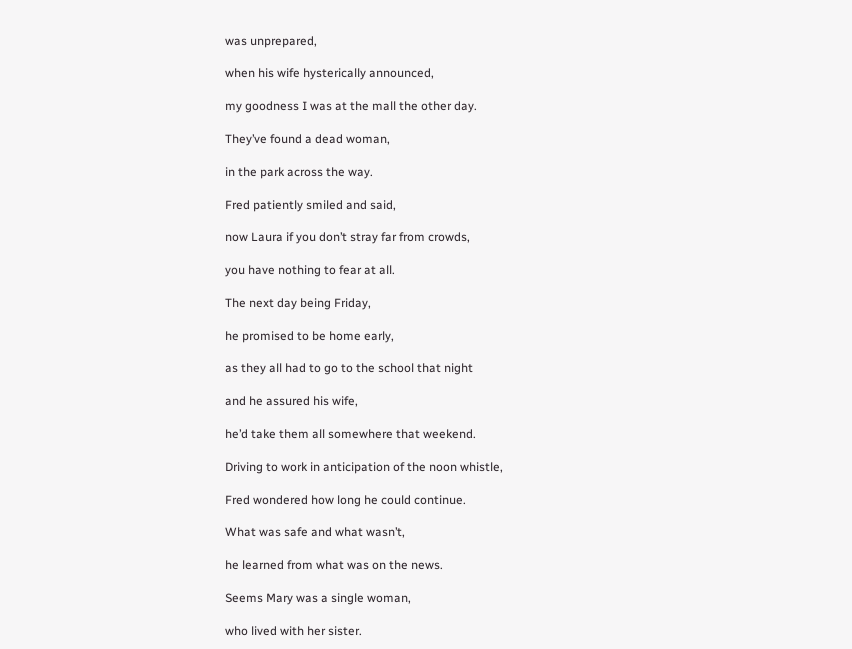was unprepared,

when his wife hysterically announced,

my goodness I was at the mall the other day.

They’ve found a dead woman,

in the park across the way.

Fred patiently smiled and said,

now Laura if you don’t stray far from crowds,

you have nothing to fear at all.

The next day being Friday,

he promised to be home early,

as they all had to go to the school that night

and he assured his wife,

he’d take them all somewhere that weekend.

Driving to work in anticipation of the noon whistle,

Fred wondered how long he could continue.

What was safe and what wasn’t,

he learned from what was on the news.

Seems Mary was a single woman,

who lived with her sister.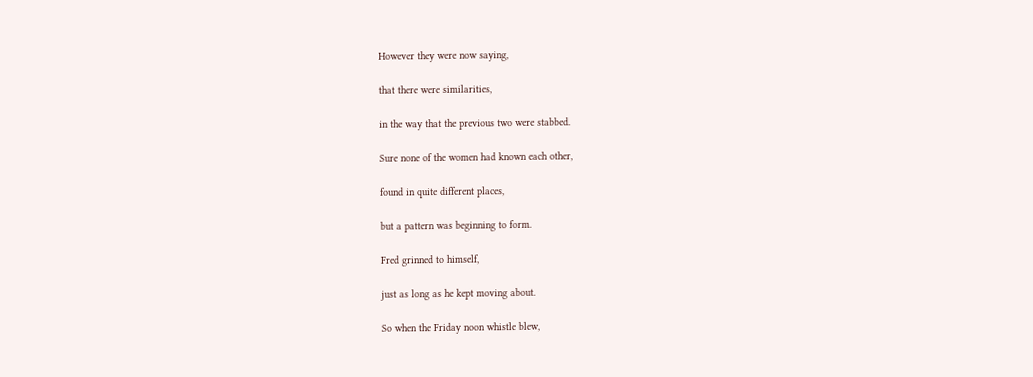However they were now saying,

that there were similarities,

in the way that the previous two were stabbed.

Sure none of the women had known each other,

found in quite different places,

but a pattern was beginning to form.

Fred grinned to himself,

just as long as he kept moving about.

So when the Friday noon whistle blew,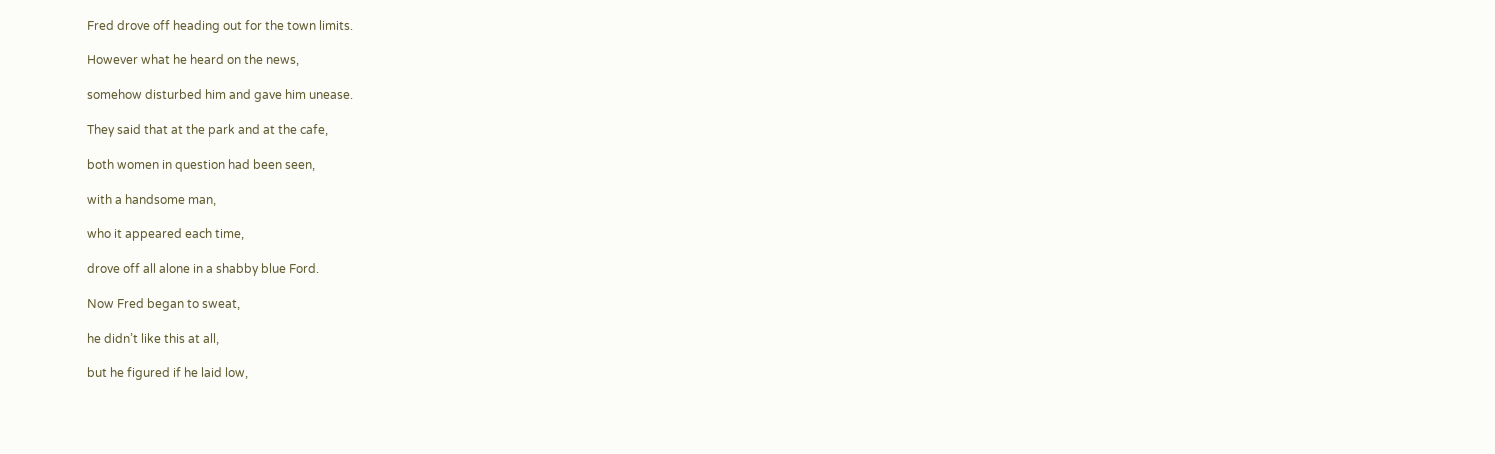Fred drove off heading out for the town limits.

However what he heard on the news,

somehow disturbed him and gave him unease.

They said that at the park and at the cafe,

both women in question had been seen,

with a handsome man,

who it appeared each time,

drove off all alone in a shabby blue Ford.

Now Fred began to sweat,

he didn’t like this at all,

but he figured if he laid low,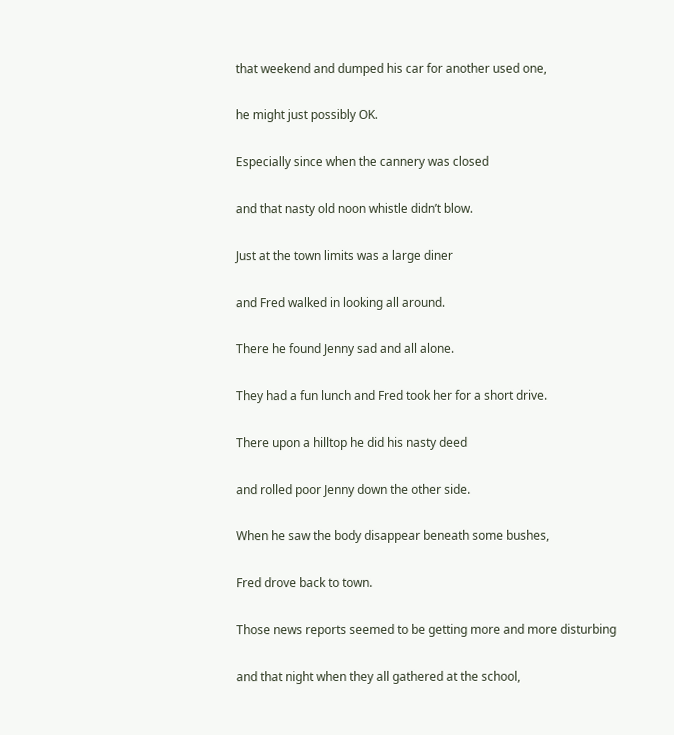that weekend and dumped his car for another used one,

he might just possibly OK.

Especially since when the cannery was closed

and that nasty old noon whistle didn’t blow.

Just at the town limits was a large diner

and Fred walked in looking all around.

There he found Jenny sad and all alone.

They had a fun lunch and Fred took her for a short drive.

There upon a hilltop he did his nasty deed

and rolled poor Jenny down the other side.

When he saw the body disappear beneath some bushes,

Fred drove back to town.

Those news reports seemed to be getting more and more disturbing

and that night when they all gathered at the school,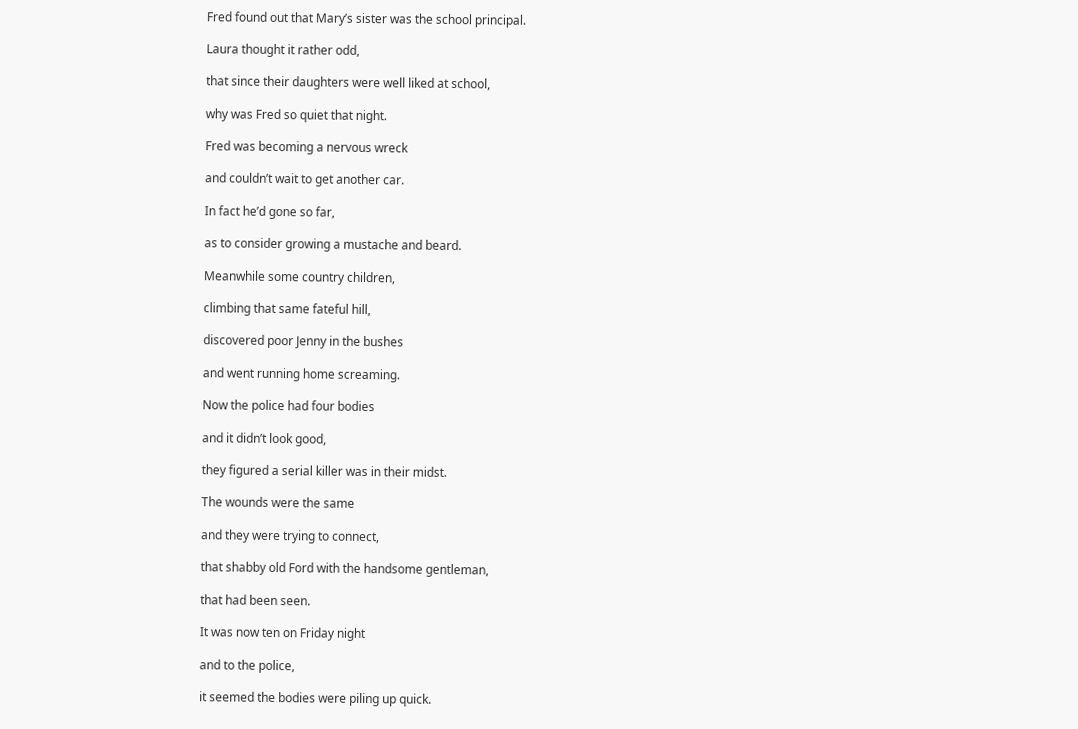Fred found out that Mary’s sister was the school principal.

Laura thought it rather odd,

that since their daughters were well liked at school,

why was Fred so quiet that night.

Fred was becoming a nervous wreck

and couldn’t wait to get another car.

In fact he’d gone so far,

as to consider growing a mustache and beard.

Meanwhile some country children,

climbing that same fateful hill,

discovered poor Jenny in the bushes

and went running home screaming.

Now the police had four bodies

and it didn’t look good,

they figured a serial killer was in their midst.

The wounds were the same

and they were trying to connect,

that shabby old Ford with the handsome gentleman,

that had been seen.

It was now ten on Friday night

and to the police,

it seemed the bodies were piling up quick.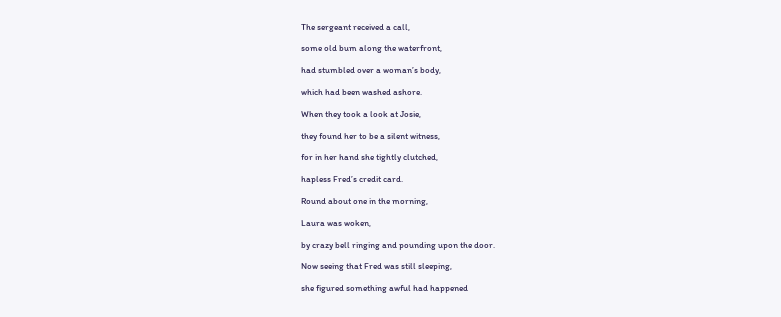The sergeant received a call,

some old bum along the waterfront,

had stumbled over a woman’s body,

which had been washed ashore.

When they took a look at Josie,

they found her to be a silent witness,

for in her hand she tightly clutched,

hapless Fred’s credit card.

Round about one in the morning,

Laura was woken,

by crazy bell ringing and pounding upon the door.

Now seeing that Fred was still sleeping,

she figured something awful had happened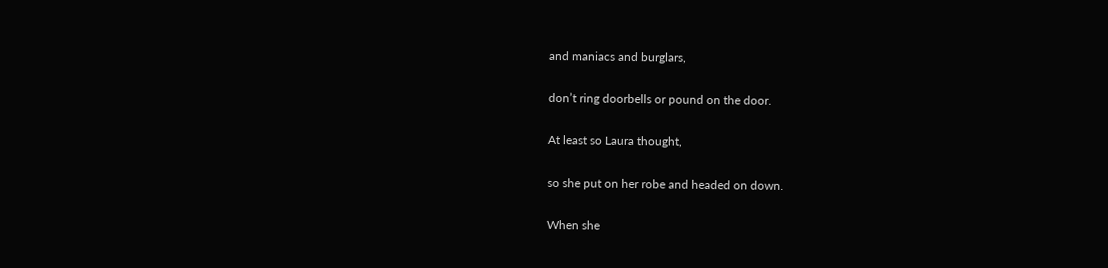and maniacs and burglars,

don’t ring doorbells or pound on the door.

At least so Laura thought,

so she put on her robe and headed on down.

When she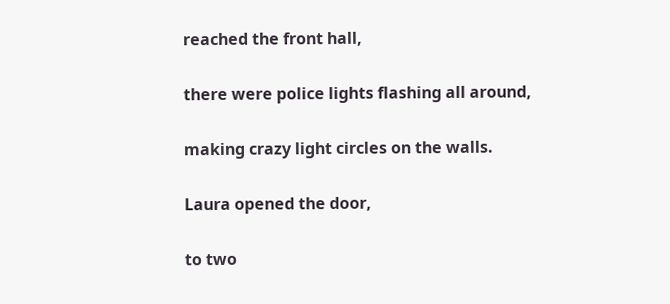reached the front hall,

there were police lights flashing all around,

making crazy light circles on the walls.

Laura opened the door,

to two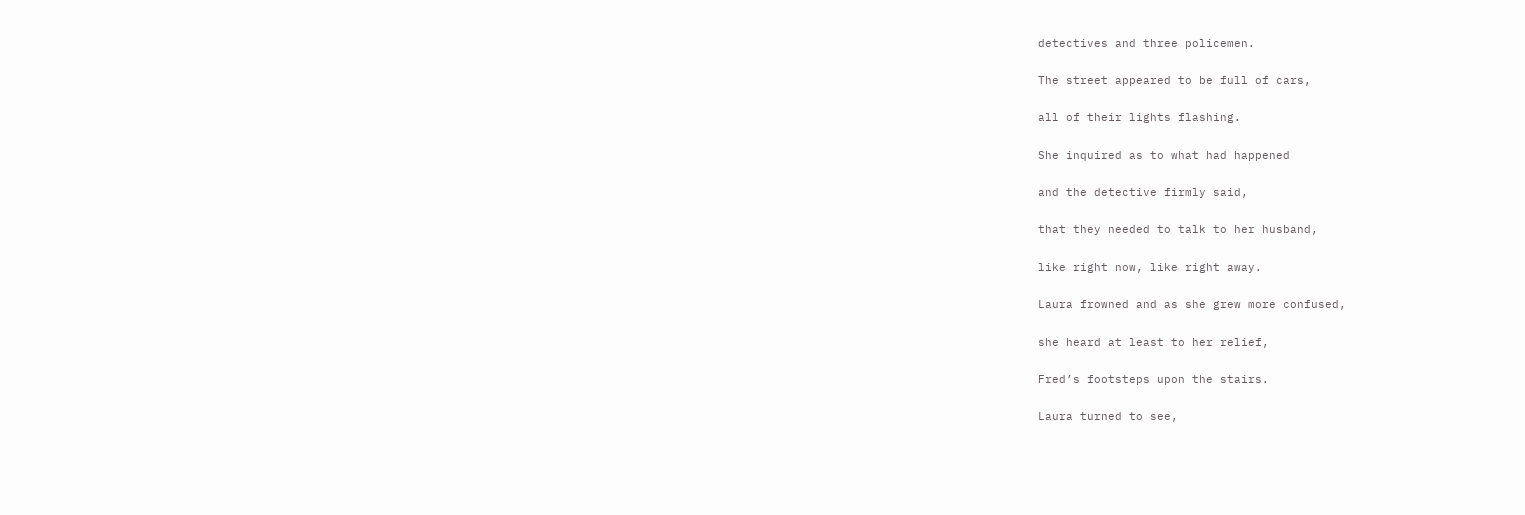detectives and three policemen.

The street appeared to be full of cars,

all of their lights flashing.

She inquired as to what had happened

and the detective firmly said,

that they needed to talk to her husband,

like right now, like right away.

Laura frowned and as she grew more confused,

she heard at least to her relief,

Fred’s footsteps upon the stairs.

Laura turned to see,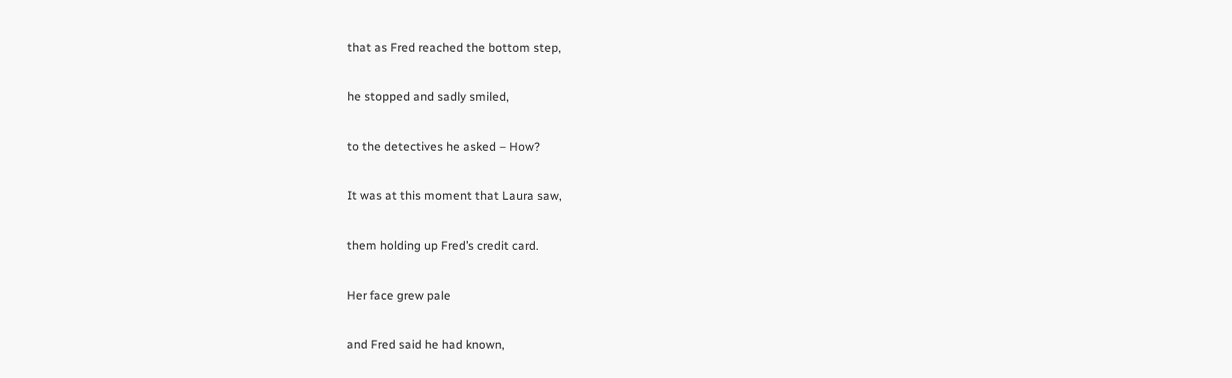that as Fred reached the bottom step,

he stopped and sadly smiled,

to the detectives he asked – How?

It was at this moment that Laura saw,

them holding up Fred’s credit card.

Her face grew pale

and Fred said he had known,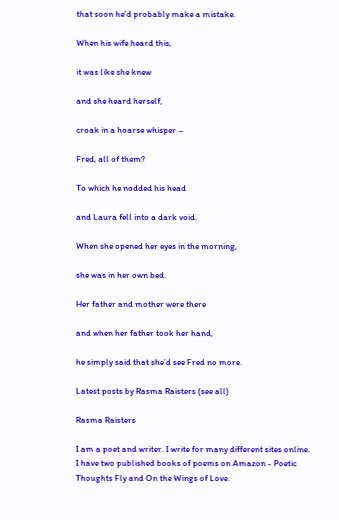that soon he’d probably make a mistake.

When his wife heard this,

it was like she knew

and she heard herself,

croak in a hoarse whisper –

Fred, all of them?

To which he nodded his head

and Laura fell into a dark void.

When she opened her eyes in the morning,

she was in her own bed.

Her father and mother were there

and when her father took her hand,

he simply said that she’d see Fred no more.

Latest posts by Rasma Raisters (see all)

Rasma Raisters

I am a poet and writer. I write for many different sites online. I have two published books of poems on Amazon - Poetic Thoughts Fly and On the Wings of Love.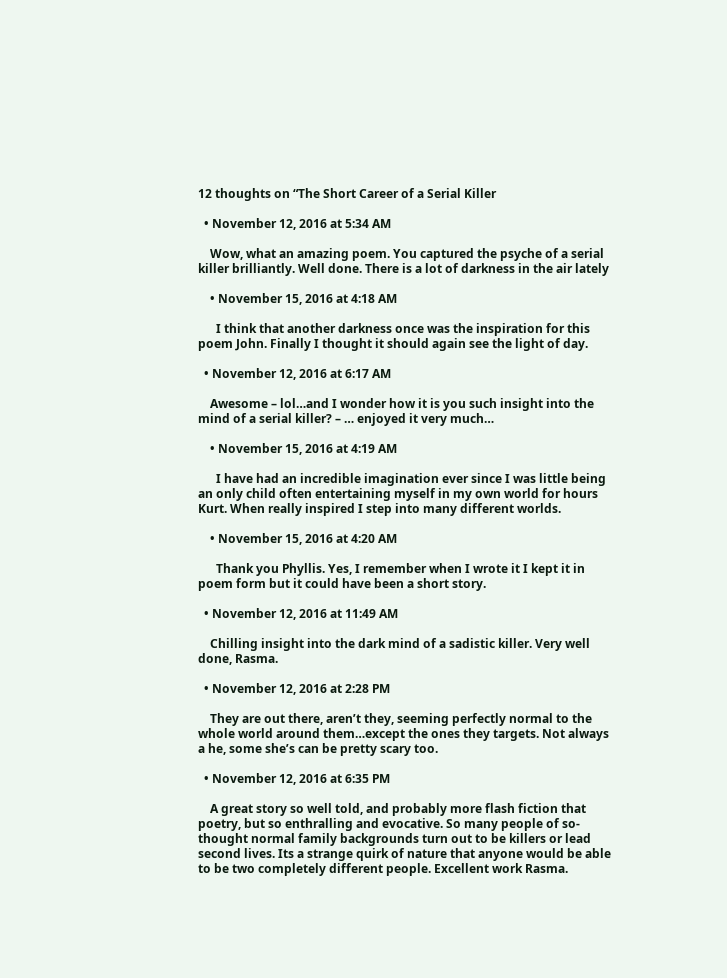12 thoughts on “The Short Career of a Serial Killer

  • November 12, 2016 at 5:34 AM

    Wow, what an amazing poem. You captured the psyche of a serial killer brilliantly. Well done. There is a lot of darkness in the air lately

    • November 15, 2016 at 4:18 AM

      I think that another darkness once was the inspiration for this poem John. Finally I thought it should again see the light of day.

  • November 12, 2016 at 6:17 AM

    Awesome – lol…and I wonder how it is you such insight into the mind of a serial killer? – … enjoyed it very much…

    • November 15, 2016 at 4:19 AM

      I have had an incredible imagination ever since I was little being an only child often entertaining myself in my own world for hours Kurt. When really inspired I step into many different worlds.

    • November 15, 2016 at 4:20 AM

      Thank you Phyllis. Yes, I remember when I wrote it I kept it in poem form but it could have been a short story.

  • November 12, 2016 at 11:49 AM

    Chilling insight into the dark mind of a sadistic killer. Very well done, Rasma.

  • November 12, 2016 at 2:28 PM

    They are out there, aren’t they, seeming perfectly normal to the whole world around them…except the ones they targets. Not always a he, some she’s can be pretty scary too.

  • November 12, 2016 at 6:35 PM

    A great story so well told, and probably more flash fiction that poetry, but so enthralling and evocative. So many people of so-thought normal family backgrounds turn out to be killers or lead second lives. Its a strange quirk of nature that anyone would be able to be two completely different people. Excellent work Rasma.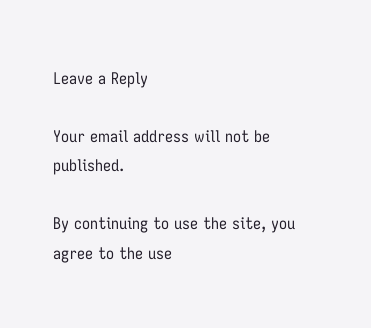Leave a Reply

Your email address will not be published.

By continuing to use the site, you agree to the use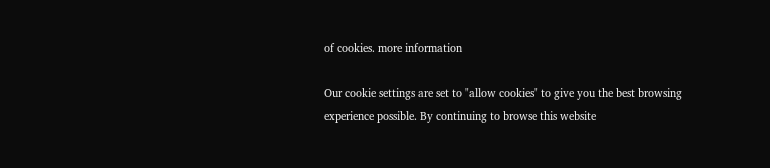of cookies. more information

Our cookie settings are set to "allow cookies" to give you the best browsing experience possible. By continuing to browse this website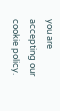you are accepting our cookie policy.